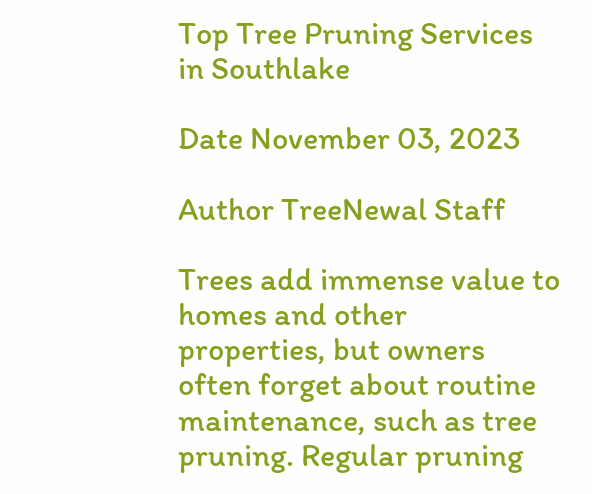Top Tree Pruning Services in Southlake

Date November 03, 2023

Author TreeNewal Staff

Trees add immense value to homes and other properties, but owners often forget about routine maintenance, such as tree pruning. Regular pruning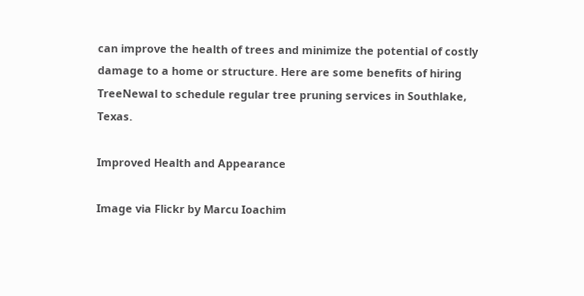can improve the health of trees and minimize the potential of costly damage to a home or structure. Here are some benefits of hiring TreeNewal to schedule regular tree pruning services in Southlake, Texas.

Improved Health and Appearance

Image via Flickr by Marcu Ioachim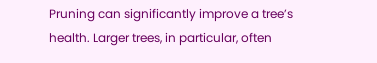Pruning can significantly improve a tree’s health. Larger trees, in particular, often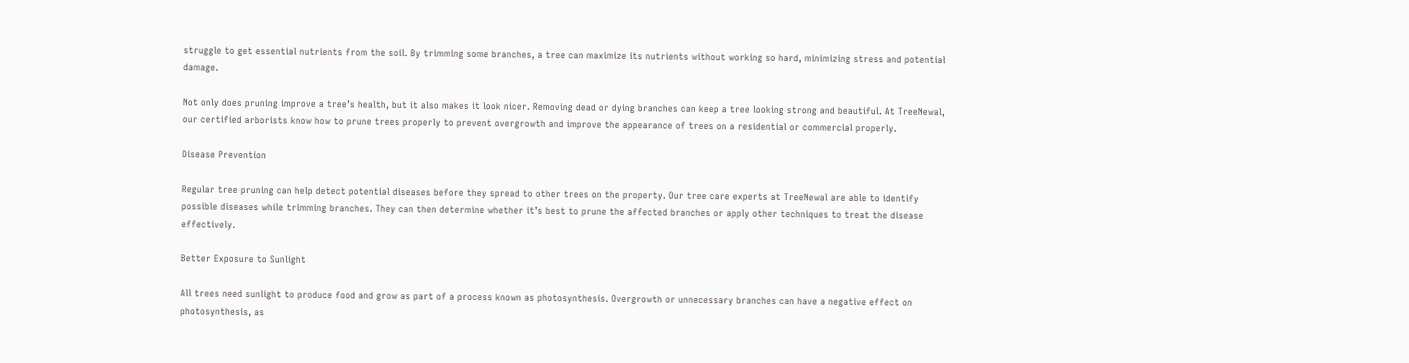struggle to get essential nutrients from the soil. By trimming some branches, a tree can maximize its nutrients without working so hard, minimizing stress and potential damage.

Not only does pruning improve a tree’s health, but it also makes it look nicer. Removing dead or dying branches can keep a tree looking strong and beautiful. At TreeNewal, our certified arborists know how to prune trees properly to prevent overgrowth and improve the appearance of trees on a residential or commercial properly.

Disease Prevention

Regular tree pruning can help detect potential diseases before they spread to other trees on the property. Our tree care experts at TreeNewal are able to identify possible diseases while trimming branches. They can then determine whether it’s best to prune the affected branches or apply other techniques to treat the disease effectively.

Better Exposure to Sunlight

All trees need sunlight to produce food and grow as part of a process known as photosynthesis. Overgrowth or unnecessary branches can have a negative effect on photosynthesis, as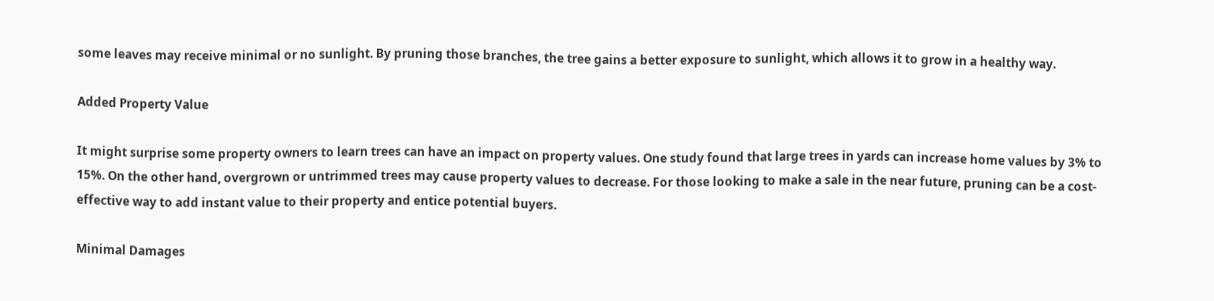some leaves may receive minimal or no sunlight. By pruning those branches, the tree gains a better exposure to sunlight, which allows it to grow in a healthy way.

Added Property Value

It might surprise some property owners to learn trees can have an impact on property values. One study found that large trees in yards can increase home values by 3% to 15%. On the other hand, overgrown or untrimmed trees may cause property values to decrease. For those looking to make a sale in the near future, pruning can be a cost-effective way to add instant value to their property and entice potential buyers.

Minimal Damages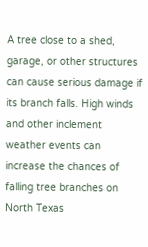A tree close to a shed, garage, or other structures can cause serious damage if its branch falls. High winds and other inclement weather events can increase the chances of falling tree branches on North Texas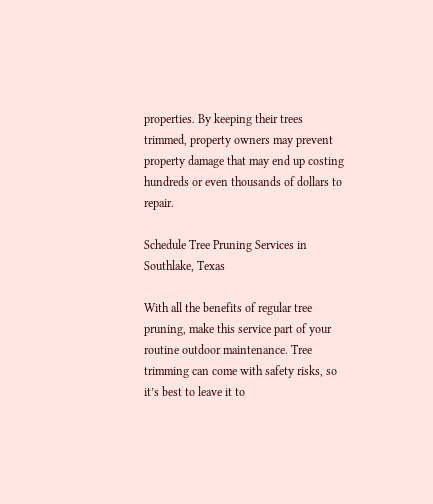properties. By keeping their trees trimmed, property owners may prevent property damage that may end up costing hundreds or even thousands of dollars to repair.

Schedule Tree Pruning Services in Southlake, Texas

With all the benefits of regular tree pruning, make this service part of your routine outdoor maintenance. Tree trimming can come with safety risks, so it’s best to leave it to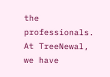the professionals. At TreeNewal, we have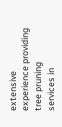extensive experience providing tree pruning services in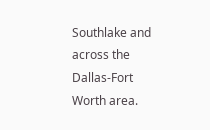Southlake and across the Dallas-Fort Worth area.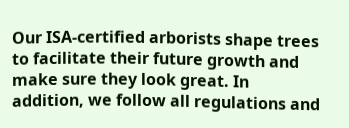Our ISA-certified arborists shape trees to facilitate their future growth and make sure they look great. In addition, we follow all regulations and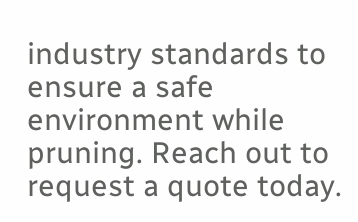industry standards to ensure a safe environment while pruning. Reach out to request a quote today.